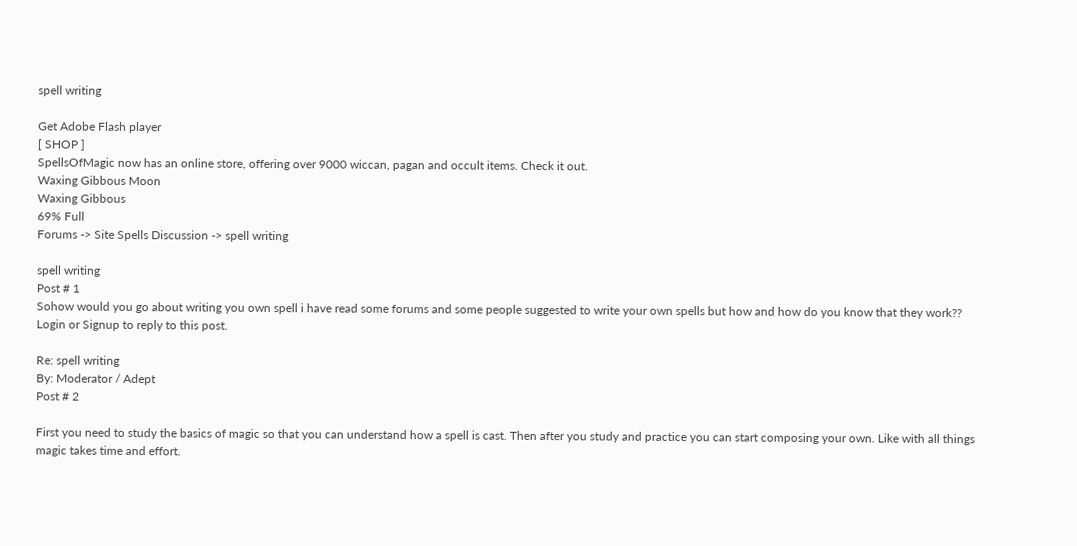spell writing

Get Adobe Flash player
[ SHOP ]
SpellsOfMagic now has an online store, offering over 9000 wiccan, pagan and occult items. Check it out.
Waxing Gibbous Moon
Waxing Gibbous
69% Full
Forums -> Site Spells Discussion -> spell writing

spell writing
Post # 1
Sohow would you go about writing you own spell i have read some forums and some people suggested to write your own spells but how and how do you know that they work??
Login or Signup to reply to this post.

Re: spell writing
By: Moderator / Adept
Post # 2

First you need to study the basics of magic so that you can understand how a spell is cast. Then after you study and practice you can start composing your own. Like with all things magic takes time and effort.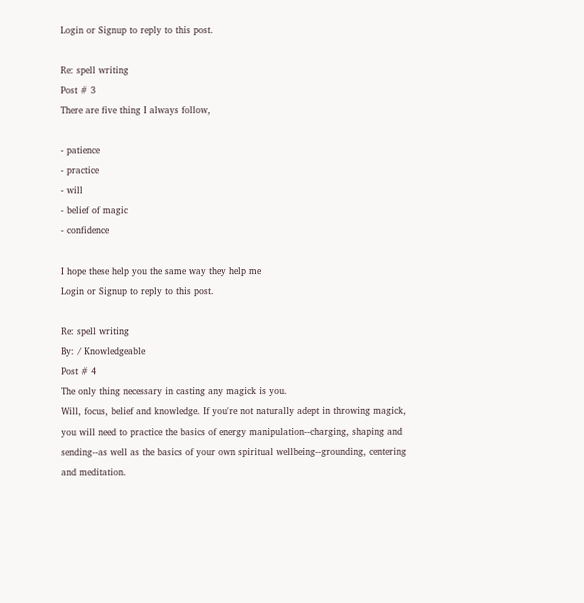Login or Signup to reply to this post.

Re: spell writing
Post # 3
There are five thing I always follow,

- patience
- practice
- will
- belief of magic
- confidence

I hope these help you the same way they help me
Login or Signup to reply to this post.

Re: spell writing
By: / Knowledgeable
Post # 4
The only thing necessary in casting any magick is you.
Will, focus, belief and knowledge. If you're not naturally adept in throwing magick, you will need to practice the basics of energy manipulation--charging, shaping and sending--as well as the basics of your own spiritual wellbeing--grounding, centering and meditation.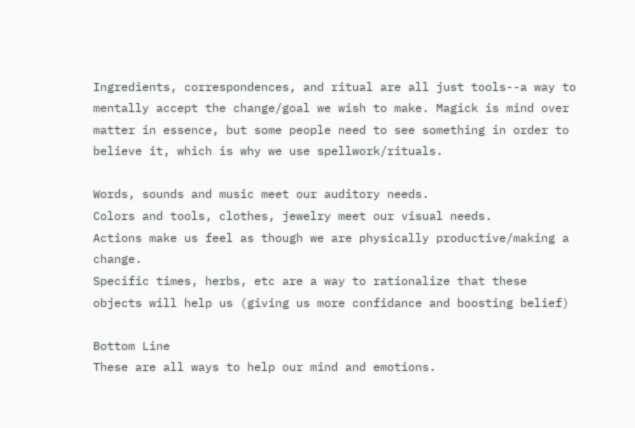Ingredients, correspondences, and ritual are all just tools--a way to mentally accept the change/goal we wish to make. Magick is mind over matter in essence, but some people need to see something in order to believe it, which is why we use spellwork/rituals.

Words, sounds and music meet our auditory needs.
Colors and tools, clothes, jewelry meet our visual needs.
Actions make us feel as though we are physically productive/making a change.
Specific times, herbs, etc are a way to rationalize that these objects will help us (giving us more confidance and boosting belief)

Bottom Line
These are all ways to help our mind and emotions.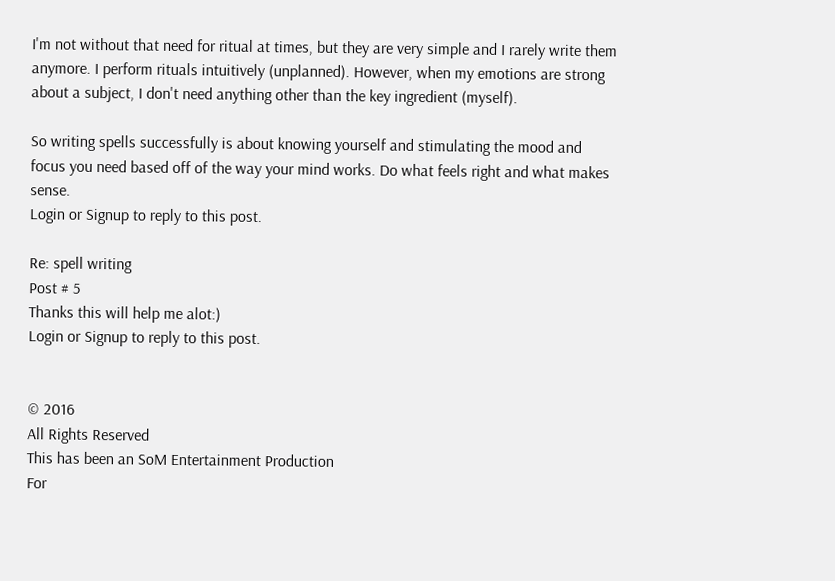I'm not without that need for ritual at times, but they are very simple and I rarely write them anymore. I perform rituals intuitively (unplanned). However, when my emotions are strong about a subject, I don't need anything other than the key ingredient (myself).

So writing spells successfully is about knowing yourself and stimulating the mood and focus you need based off of the way your mind works. Do what feels right and what makes sense.
Login or Signup to reply to this post.

Re: spell writing
Post # 5
Thanks this will help me alot:)
Login or Signup to reply to this post.


© 2016
All Rights Reserved
This has been an SoM Entertainment Production
For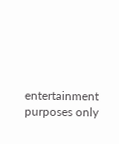entertainment purposes only